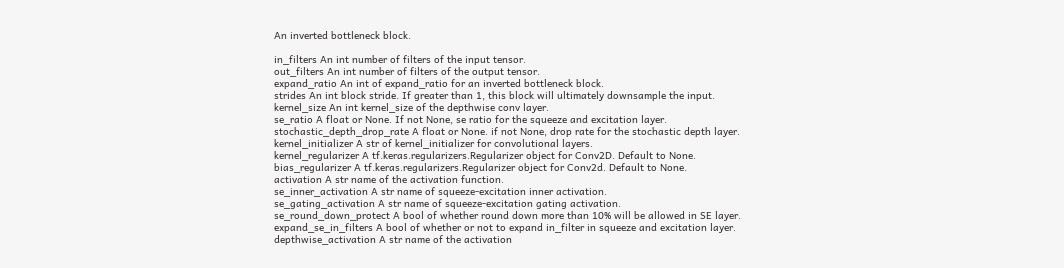An inverted bottleneck block.

in_filters An int number of filters of the input tensor.
out_filters An int number of filters of the output tensor.
expand_ratio An int of expand_ratio for an inverted bottleneck block.
strides An int block stride. If greater than 1, this block will ultimately downsample the input.
kernel_size An int kernel_size of the depthwise conv layer.
se_ratio A float or None. If not None, se ratio for the squeeze and excitation layer.
stochastic_depth_drop_rate A float or None. if not None, drop rate for the stochastic depth layer.
kernel_initializer A str of kernel_initializer for convolutional layers.
kernel_regularizer A tf.keras.regularizers.Regularizer object for Conv2D. Default to None.
bias_regularizer A tf.keras.regularizers.Regularizer object for Conv2d. Default to None.
activation A str name of the activation function.
se_inner_activation A str name of squeeze-excitation inner activation.
se_gating_activation A str name of squeeze-excitation gating activation.
se_round_down_protect A bool of whether round down more than 10% will be allowed in SE layer.
expand_se_in_filters A bool of whether or not to expand in_filter in squeeze and excitation layer.
depthwise_activation A str name of the activation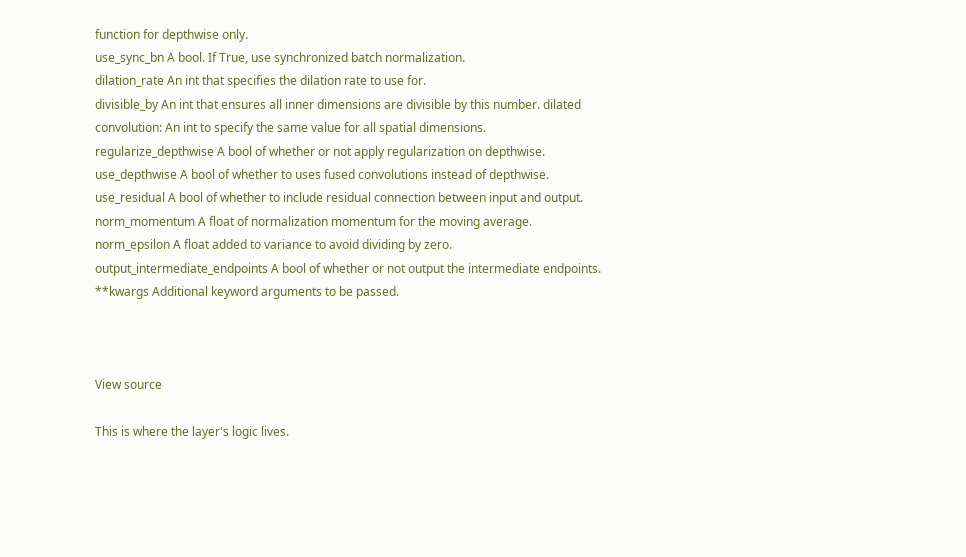function for depthwise only.
use_sync_bn A bool. If True, use synchronized batch normalization.
dilation_rate An int that specifies the dilation rate to use for.
divisible_by An int that ensures all inner dimensions are divisible by this number. dilated convolution: An int to specify the same value for all spatial dimensions.
regularize_depthwise A bool of whether or not apply regularization on depthwise.
use_depthwise A bool of whether to uses fused convolutions instead of depthwise.
use_residual A bool of whether to include residual connection between input and output.
norm_momentum A float of normalization momentum for the moving average.
norm_epsilon A float added to variance to avoid dividing by zero.
output_intermediate_endpoints A bool of whether or not output the intermediate endpoints.
**kwargs Additional keyword arguments to be passed.



View source

This is where the layer's logic lives.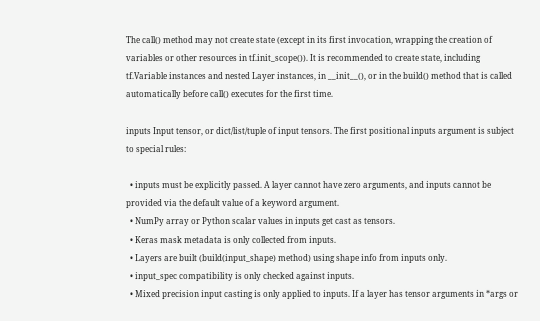The call() method may not create state (except in its first invocation, wrapping the creation of variables or other resources in tf.init_scope()). It is recommended to create state, including tf.Variable instances and nested Layer instances, in __init__(), or in the build() method that is called automatically before call() executes for the first time.

inputs Input tensor, or dict/list/tuple of input tensors. The first positional inputs argument is subject to special rules:

  • inputs must be explicitly passed. A layer cannot have zero arguments, and inputs cannot be provided via the default value of a keyword argument.
  • NumPy array or Python scalar values in inputs get cast as tensors.
  • Keras mask metadata is only collected from inputs.
  • Layers are built (build(input_shape) method) using shape info from inputs only.
  • input_spec compatibility is only checked against inputs.
  • Mixed precision input casting is only applied to inputs. If a layer has tensor arguments in *args or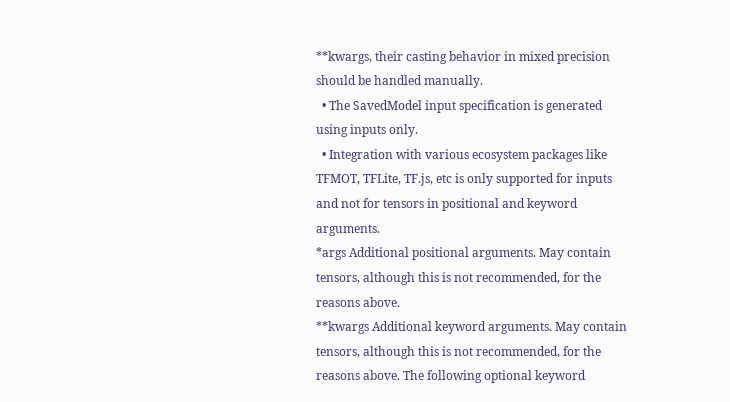**kwargs, their casting behavior in mixed precision should be handled manually.
  • The SavedModel input specification is generated using inputs only.
  • Integration with various ecosystem packages like TFMOT, TFLite, TF.js, etc is only supported for inputs and not for tensors in positional and keyword arguments.
*args Additional positional arguments. May contain tensors, although this is not recommended, for the reasons above.
**kwargs Additional keyword arguments. May contain tensors, although this is not recommended, for the reasons above. The following optional keyword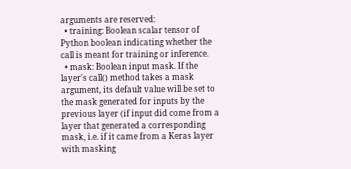arguments are reserved:
  • training: Boolean scalar tensor of Python boolean indicating whether the call is meant for training or inference.
  • mask: Boolean input mask. If the layer's call() method takes a mask argument, its default value will be set to the mask generated for inputs by the previous layer (if input did come from a layer that generated a corresponding mask, i.e. if it came from a Keras layer with masking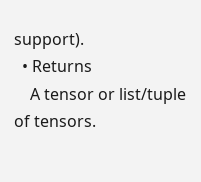support).
  • Returns
    A tensor or list/tuple of tensors.